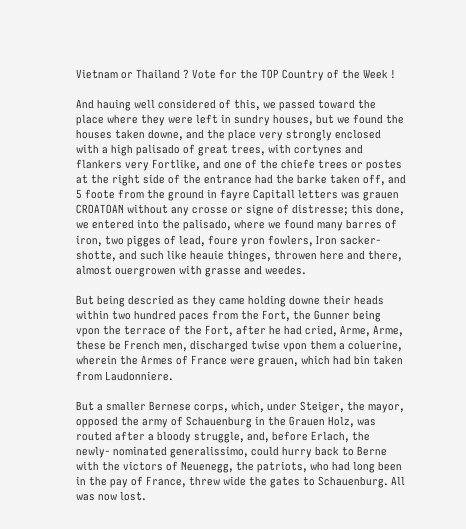Vietnam or Thailand ? Vote for the TOP Country of the Week !

And hauing well considered of this, we passed toward the place where they were left in sundry houses, but we found the houses taken downe, and the place very strongly enclosed with a high palisado of great trees, with cortynes and flankers very Fortlike, and one of the chiefe trees or postes at the right side of the entrance had the barke taken off, and 5 foote from the ground in fayre Capitall letters was grauen CROATOAN without any crosse or signe of distresse; this done, we entered into the palisado, where we found many barres of iron, two pigges of lead, foure yron fowlers, Iron sacker-shotte, and such like heauie thinges, throwen here and there, almost ouergrowen with grasse and weedes.

But being descried as they came holding downe their heads within two hundred paces from the Fort, the Gunner being vpon the terrace of the Fort, after he had cried, Arme, Arme, these be French men, discharged twise vpon them a coluerine, wherein the Armes of France were grauen, which had bin taken from Laudonniere.

But a smaller Bernese corps, which, under Steiger, the mayor, opposed the army of Schauenburg in the Grauen Holz, was routed after a bloody struggle, and, before Erlach, the newly- nominated generalissimo, could hurry back to Berne with the victors of Neuenegg, the patriots, who had long been in the pay of France, threw wide the gates to Schauenburg. All was now lost.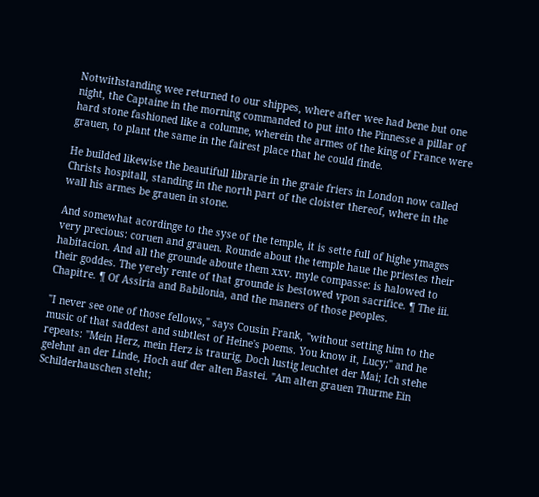Notwithstanding wee returned to our shippes, where after wee had bene but one night, the Captaine in the morning commanded to put into the Pinnesse a pillar of hard stone fashioned like a columne, wherein the armes of the king of France were grauen, to plant the same in the fairest place that he could finde.

He builded likewise the beautifull librarie in the graie friers in London now called Christs hospitall, standing in the north part of the cloister thereof, where in the wall his armes be grauen in stone.

And somewhat acordinge to the syse of the temple, it is sette full of highe ymages very precious: coruen and grauen. Rounde about the temple haue the priestes their habitacion. And all the grounde aboute them xxv. myle compasse: is halowed to their goddes. The yerely rente of that grounde is bestowed vpon sacrifice. ¶ The iii. Chapitre. ¶ Of Assiria and Babilonia, and the maners of those peoples.

"I never see one of those fellows," says Cousin Frank, "without setting him to the music of that saddest and subtlest of Heine's poems. You know it, Lucy;" and he repeats: "Mein Herz, mein Herz is traurig, Doch lustig leuchtet der Mai; Ich stehe gelehnt an der Linde, Hoch auf der alten Bastei. "Am alten grauen Thurme Ein Schilderhauschen steht;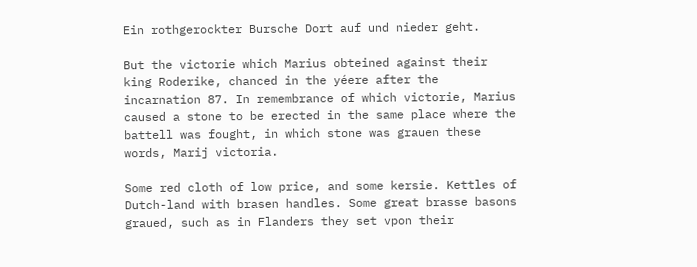Ein rothgerockter Bursche Dort auf und nieder geht.

But the victorie which Marius obteined against their king Roderike, chanced in the yéere after the incarnation 87. In remembrance of which victorie, Marius caused a stone to be erected in the same place where the battell was fought, in which stone was grauen these words, Marij victoria.

Some red cloth of low price, and some kersie. Kettles of Dutch-land with brasen handles. Some great brasse basons graued, such as in Flanders they set vpon their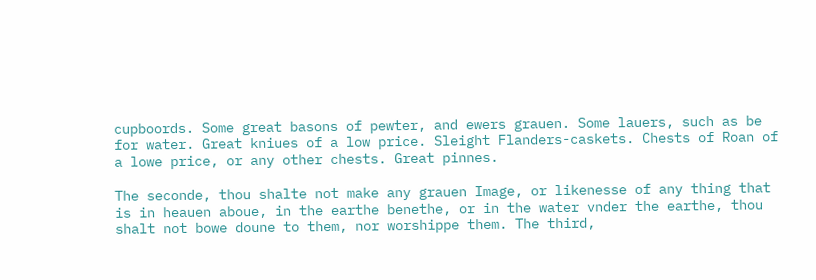cupboords. Some great basons of pewter, and ewers grauen. Some lauers, such as be for water. Great kniues of a low price. Sleight Flanders-caskets. Chests of Roan of a lowe price, or any other chests. Great pinnes.

The seconde, thou shalte not make any grauen Image, or likenesse of any thing that is in heauen aboue, in the earthe benethe, or in the water vnder the earthe, thou shalt not bowe doune to them, nor worshippe them. The third,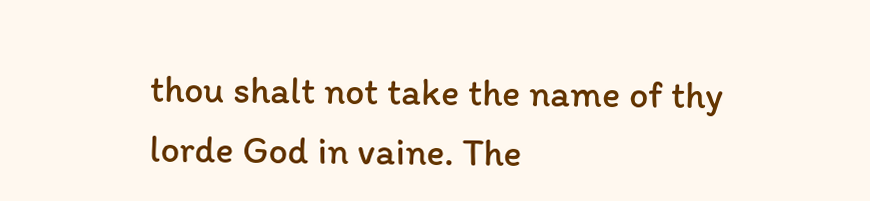thou shalt not take the name of thy lorde God in vaine. The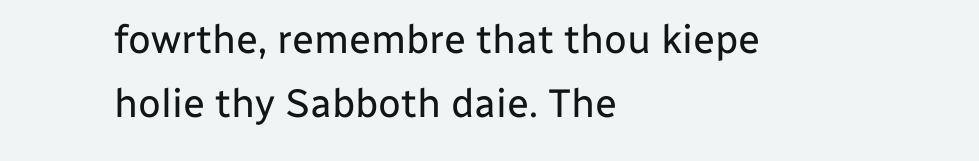fowrthe, remembre that thou kiepe holie thy Sabboth daie. The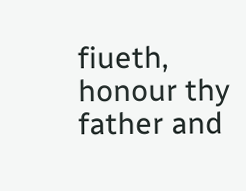fiueth, honour thy father and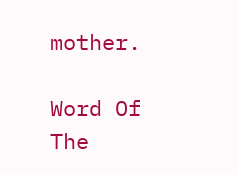mother.

Word Of The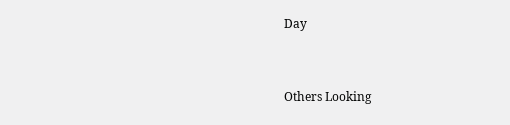Day


Others Looking